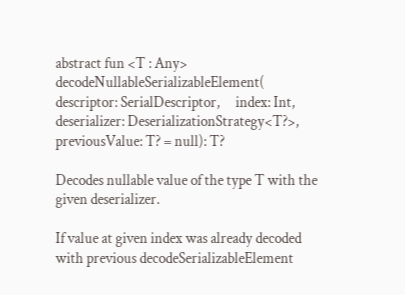abstract fun <T : Any> decodeNullableSerializableElement(    descriptor: SerialDescriptor,     index: Int,     deserializer: DeserializationStrategy<T?>,     previousValue: T? = null): T?

Decodes nullable value of the type T with the given deserializer.

If value at given index was already decoded with previous decodeSerializableElement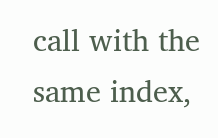call with the same index,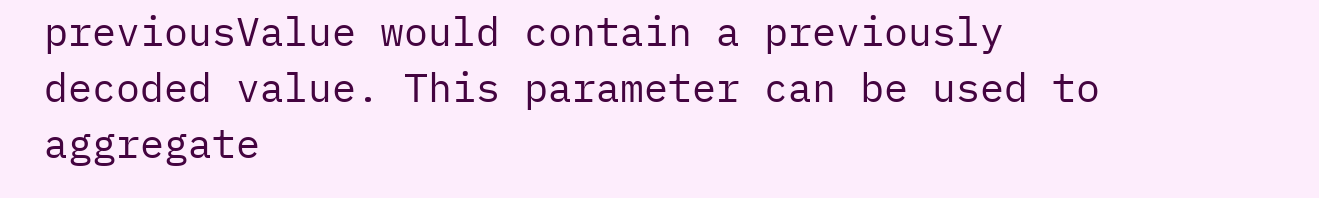previousValue would contain a previously decoded value. This parameter can be used to aggregate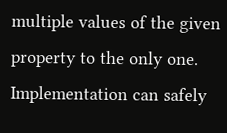multiple values of the given property to the only one. Implementation can safely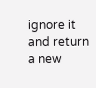ignore it and return a new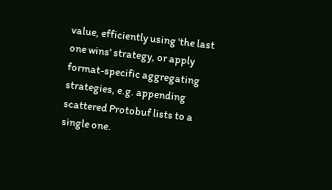value, efficiently using 'the last one wins' strategy, or apply format-specific aggregating strategies, e.g. appending scattered Protobuf lists to a single one.